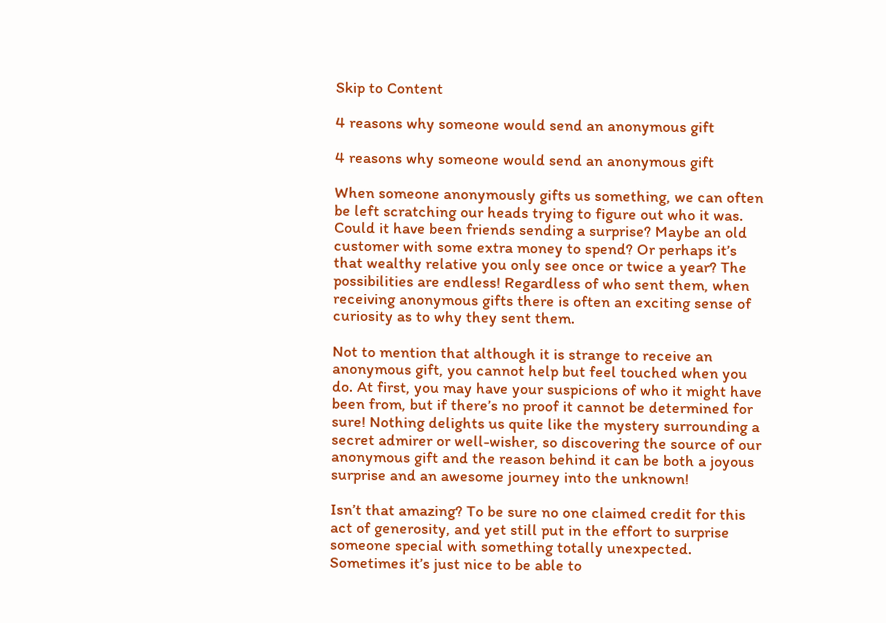Skip to Content

4 reasons why someone would send an anonymous gift

4 reasons why someone would send an anonymous gift

When someone anonymously gifts us something, we can often be left scratching our heads trying to figure out who it was. Could it have been friends sending a surprise? Maybe an old customer with some extra money to spend? Or perhaps it’s that wealthy relative you only see once or twice a year? The possibilities are endless! Regardless of who sent them, when receiving anonymous gifts there is often an exciting sense of curiosity as to why they sent them.

Not to mention that although it is strange to receive an anonymous gift, you cannot help but feel touched when you do. At first, you may have your suspicions of who it might have been from, but if there’s no proof it cannot be determined for sure! Nothing delights us quite like the mystery surrounding a secret admirer or well-wisher, so discovering the source of our anonymous gift and the reason behind it can be both a joyous surprise and an awesome journey into the unknown!

Isn’t that amazing? To be sure no one claimed credit for this act of generosity, and yet still put in the effort to surprise someone special with something totally unexpected. Sometimes it’s just nice to be able to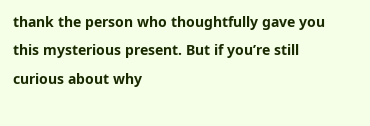thank the person who thoughtfully gave you this mysterious present. But if you’re still curious about why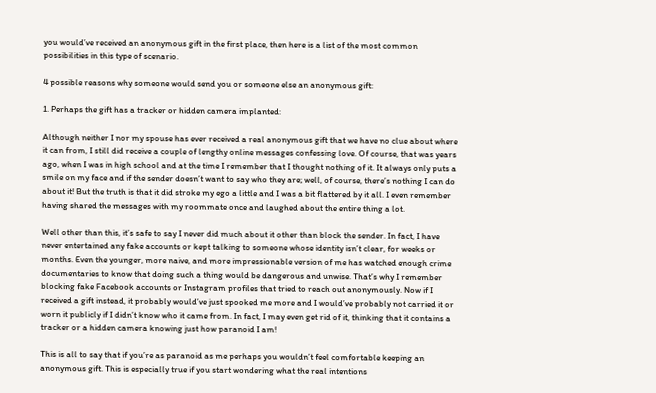you would’ve received an anonymous gift in the first place, then here is a list of the most common possibilities in this type of scenario.

4 possible reasons why someone would send you or someone else an anonymous gift:

1. Perhaps the gift has a tracker or hidden camera implanted:

Although neither I nor my spouse has ever received a real anonymous gift that we have no clue about where it can from, I still did receive a couple of lengthy online messages confessing love. Of course, that was years ago, when I was in high school and at the time I remember that I thought nothing of it. It always only puts a smile on my face and if the sender doesn’t want to say who they are; well, of course, there’s nothing I can do about it! But the truth is that it did stroke my ego a little and I was a bit flattered by it all. I even remember having shared the messages with my roommate once and laughed about the entire thing a lot.

Well other than this, it’s safe to say I never did much about it other than block the sender. In fact, I have never entertained any fake accounts or kept talking to someone whose identity isn’t clear, for weeks or months. Even the younger, more naive, and more impressionable version of me has watched enough crime documentaries to know that doing such a thing would be dangerous and unwise. That’s why I remember blocking fake Facebook accounts or Instagram profiles that tried to reach out anonymously. Now if I received a gift instead, it probably would’ve just spooked me more and I would’ve probably not carried it or worn it publicly if I didn’t know who it came from. In fact, I may even get rid of it, thinking that it contains a tracker or a hidden camera knowing just how paranoid I am!

This is all to say that if you’re as paranoid as me perhaps you wouldn’t feel comfortable keeping an anonymous gift. This is especially true if you start wondering what the real intentions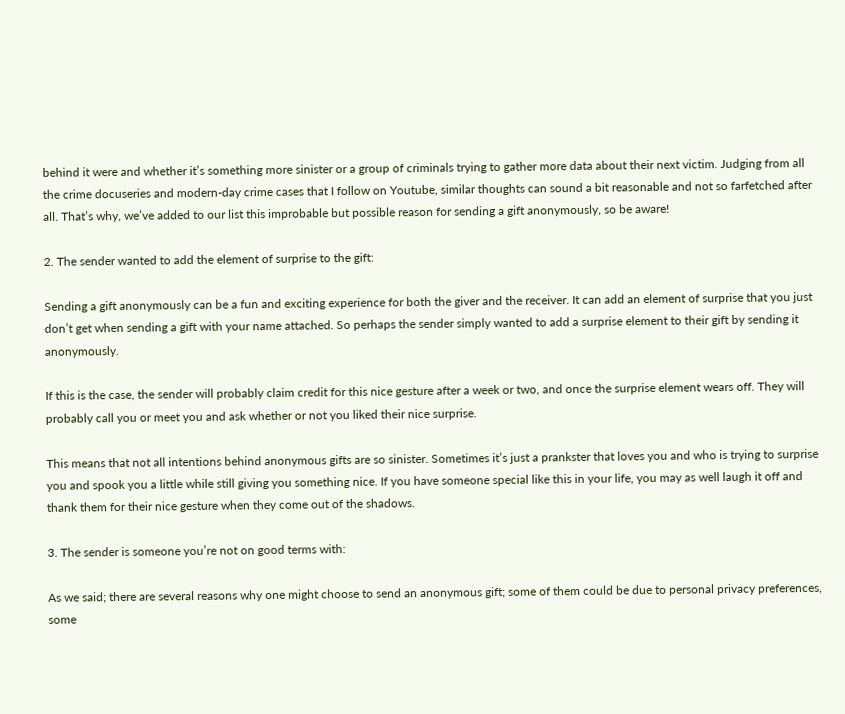behind it were and whether it’s something more sinister or a group of criminals trying to gather more data about their next victim. Judging from all the crime docuseries and modern-day crime cases that I follow on Youtube, similar thoughts can sound a bit reasonable and not so farfetched after all. That’s why, we’ve added to our list this improbable but possible reason for sending a gift anonymously, so be aware!

2. The sender wanted to add the element of surprise to the gift:

Sending a gift anonymously can be a fun and exciting experience for both the giver and the receiver. It can add an element of surprise that you just don’t get when sending a gift with your name attached. So perhaps the sender simply wanted to add a surprise element to their gift by sending it anonymously.

If this is the case, the sender will probably claim credit for this nice gesture after a week or two, and once the surprise element wears off. They will probably call you or meet you and ask whether or not you liked their nice surprise.

This means that not all intentions behind anonymous gifts are so sinister. Sometimes it’s just a prankster that loves you and who is trying to surprise you and spook you a little while still giving you something nice. If you have someone special like this in your life, you may as well laugh it off and thank them for their nice gesture when they come out of the shadows.

3. The sender is someone you’re not on good terms with:

As we said; there are several reasons why one might choose to send an anonymous gift; some of them could be due to personal privacy preferences, some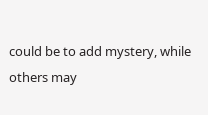could be to add mystery, while others may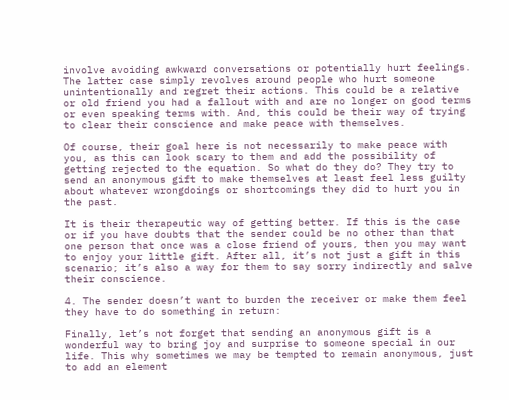involve avoiding awkward conversations or potentially hurt feelings. The latter case simply revolves around people who hurt someone unintentionally and regret their actions. This could be a relative or old friend you had a fallout with and are no longer on good terms or even speaking terms with. And, this could be their way of trying to clear their conscience and make peace with themselves.

Of course, their goal here is not necessarily to make peace with you, as this can look scary to them and add the possibility of getting rejected to the equation. So what do they do? They try to send an anonymous gift to make themselves at least feel less guilty about whatever wrongdoings or shortcomings they did to hurt you in the past.

It is their therapeutic way of getting better. If this is the case or if you have doubts that the sender could be no other than that one person that once was a close friend of yours, then you may want to enjoy your little gift. After all, it’s not just a gift in this scenario; it’s also a way for them to say sorry indirectly and salve their conscience.

4. The sender doesn’t want to burden the receiver or make them feel they have to do something in return:

Finally, let’s not forget that sending an anonymous gift is a wonderful way to bring joy and surprise to someone special in our life. This why sometimes we may be tempted to remain anonymous, just to add an element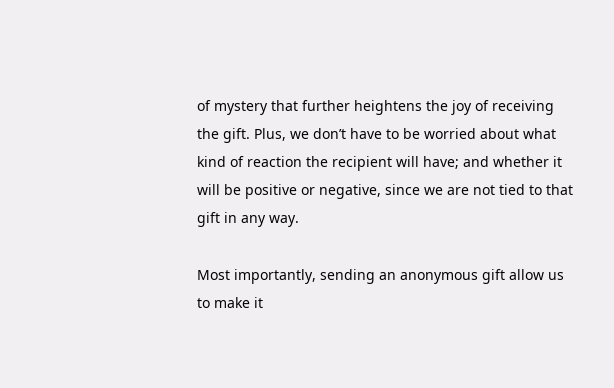of mystery that further heightens the joy of receiving the gift. Plus, we don’t have to be worried about what kind of reaction the recipient will have; and whether it will be positive or negative, since we are not tied to that gift in any way.

Most importantly, sending an anonymous gift allow us to make it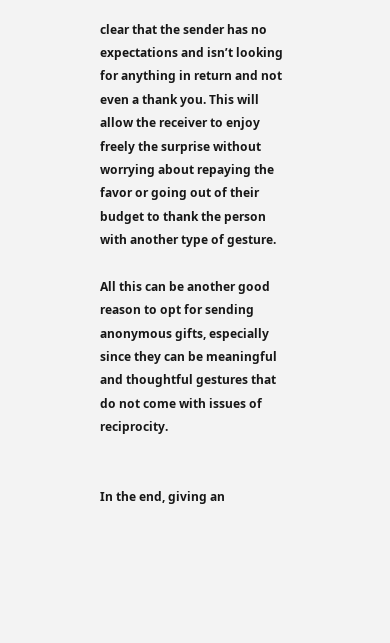clear that the sender has no expectations and isn’t looking for anything in return and not even a thank you. This will allow the receiver to enjoy freely the surprise without worrying about repaying the favor or going out of their budget to thank the person with another type of gesture.

All this can be another good reason to opt for sending anonymous gifts, especially since they can be meaningful and thoughtful gestures that do not come with issues of reciprocity.


In the end, giving an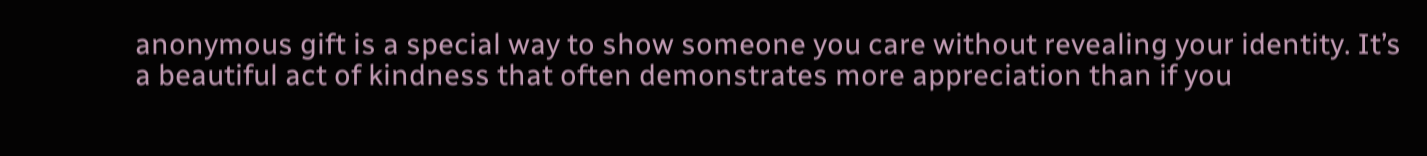anonymous gift is a special way to show someone you care without revealing your identity. It’s a beautiful act of kindness that often demonstrates more appreciation than if you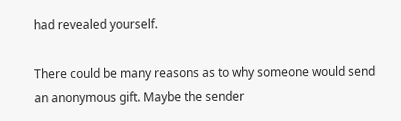had revealed yourself.

There could be many reasons as to why someone would send an anonymous gift. Maybe the sender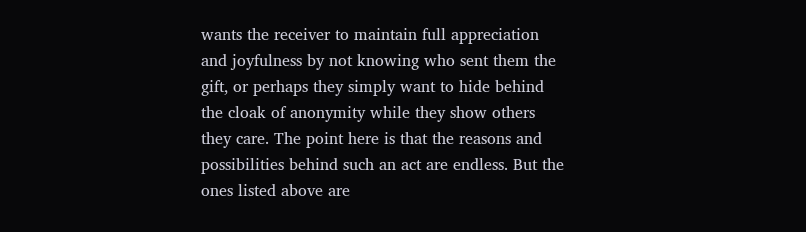wants the receiver to maintain full appreciation and joyfulness by not knowing who sent them the gift, or perhaps they simply want to hide behind the cloak of anonymity while they show others they care. The point here is that the reasons and possibilities behind such an act are endless. But the ones listed above are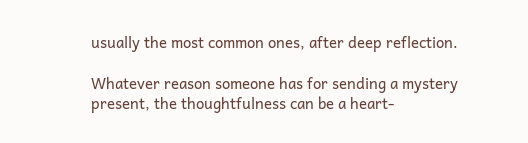usually the most common ones, after deep reflection.

Whatever reason someone has for sending a mystery present, the thoughtfulness can be a heart-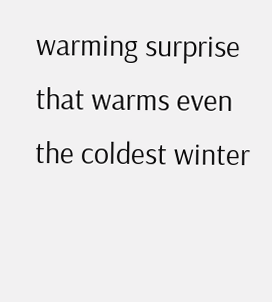warming surprise that warms even the coldest winter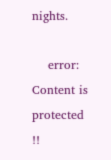nights.

    error: Content is protected !!